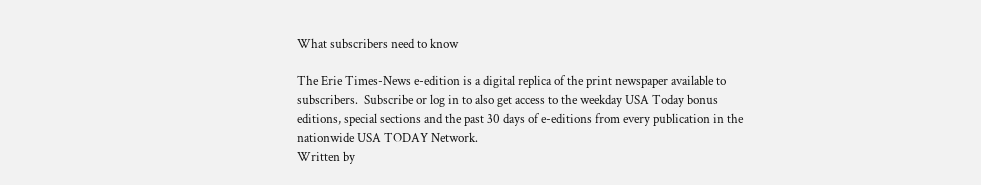What subscribers need to know

The Erie Times-News e-edition is a digital replica of the print newspaper available to subscribers.  Subscribe or log in to also get access to the weekday USA Today bonus editions, special sections and the past 30 days of e-editions from every publication in the nationwide USA TODAY Network.
Written by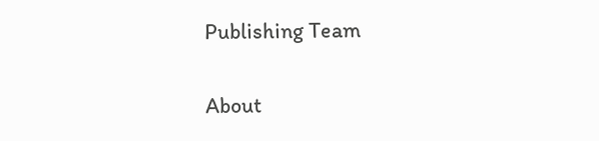Publishing Team

About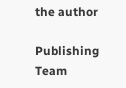the author

Publishing Team